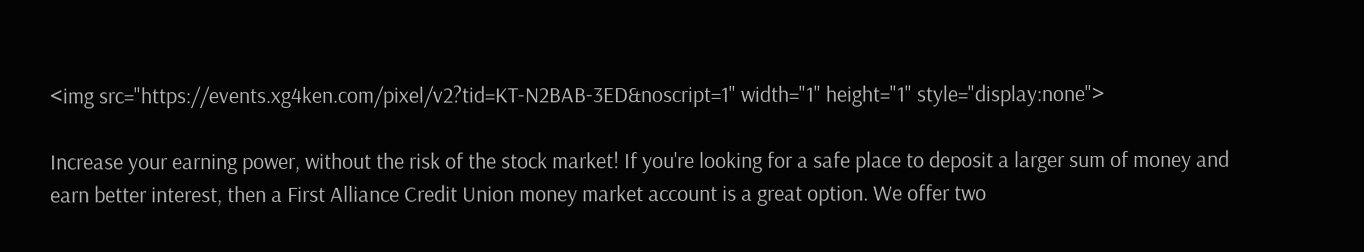<img src="https://events.xg4ken.com/pixel/v2?tid=KT-N2BAB-3ED&noscript=1" width="1" height="1" style="display:none">

Increase your earning power, without the risk of the stock market! If you're looking for a safe place to deposit a larger sum of money and earn better interest, then a First Alliance Credit Union money market account is a great option. We offer two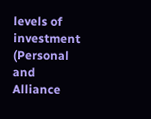levels of investment (Personal and Alliance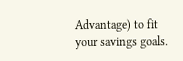Advantage) to fit your savings goals.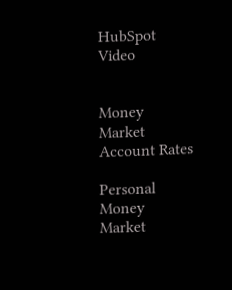HubSpot Video


Money Market Account Rates

Personal Money Market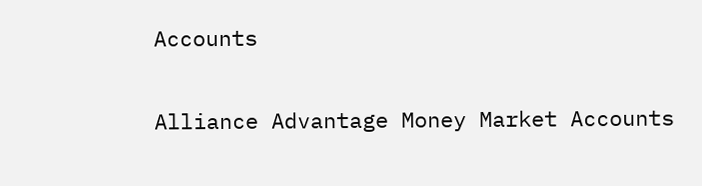Accounts

Alliance Advantage Money Market Accounts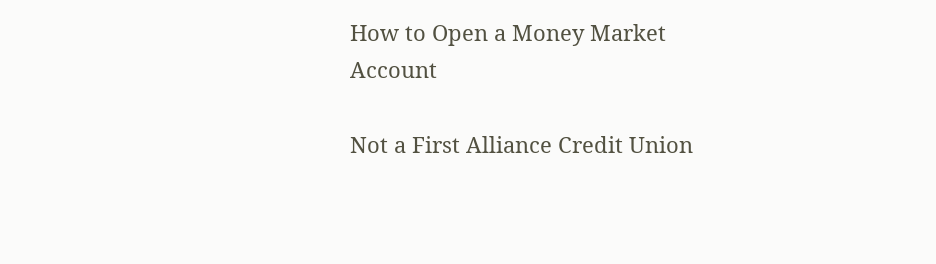How to Open a Money Market Account

Not a First Alliance Credit Union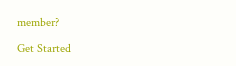member?

Get Started